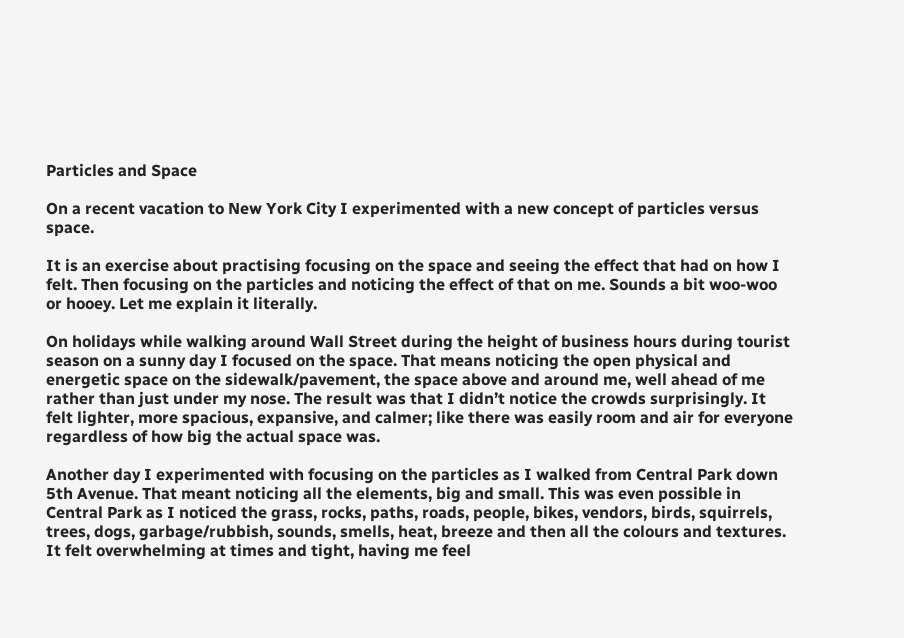Particles and Space

On a recent vacation to New York City I experimented with a new concept of particles versus space.

It is an exercise about practising focusing on the space and seeing the effect that had on how I felt. Then focusing on the particles and noticing the effect of that on me. Sounds a bit woo-woo or hooey. Let me explain it literally.

On holidays while walking around Wall Street during the height of business hours during tourist season on a sunny day I focused on the space. That means noticing the open physical and energetic space on the sidewalk/pavement, the space above and around me, well ahead of me rather than just under my nose. The result was that I didn’t notice the crowds surprisingly. It felt lighter, more spacious, expansive, and calmer; like there was easily room and air for everyone regardless of how big the actual space was.

Another day I experimented with focusing on the particles as I walked from Central Park down 5th Avenue. That meant noticing all the elements, big and small. This was even possible in Central Park as I noticed the grass, rocks, paths, roads, people, bikes, vendors, birds, squirrels, trees, dogs, garbage/rubbish, sounds, smells, heat, breeze and then all the colours and textures. It felt overwhelming at times and tight, having me feel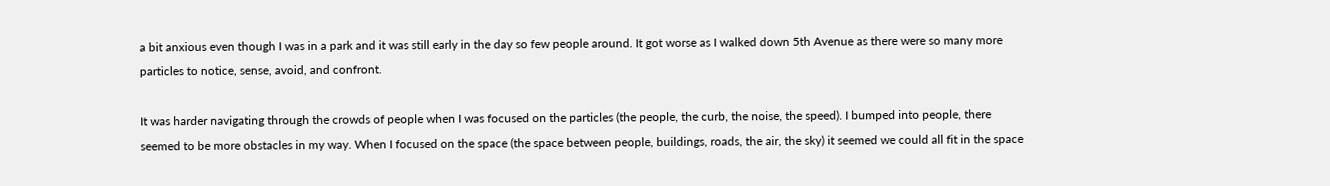a bit anxious even though I was in a park and it was still early in the day so few people around. It got worse as I walked down 5th Avenue as there were so many more particles to notice, sense, avoid, and confront.

It was harder navigating through the crowds of people when I was focused on the particles (the people, the curb, the noise, the speed). I bumped into people, there seemed to be more obstacles in my way. When I focused on the space (the space between people, buildings, roads, the air, the sky) it seemed we could all fit in the space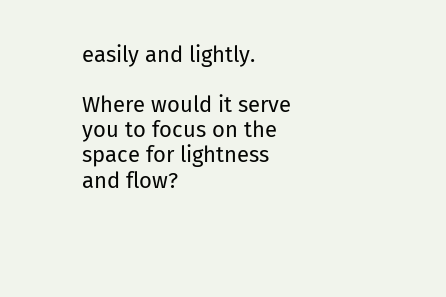easily and lightly.

Where would it serve you to focus on the space for lightness and flow?